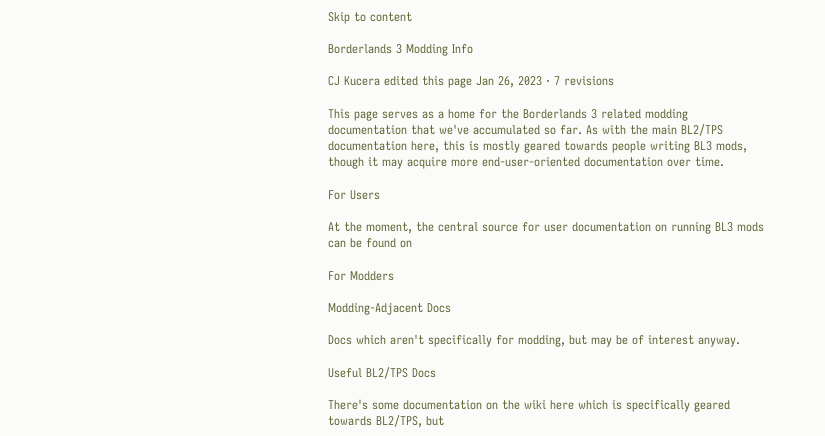Skip to content

Borderlands 3 Modding Info

CJ Kucera edited this page Jan 26, 2023 · 7 revisions

This page serves as a home for the Borderlands 3 related modding documentation that we've accumulated so far. As with the main BL2/TPS documentation here, this is mostly geared towards people writing BL3 mods, though it may acquire more end-user-oriented documentation over time.

For Users

At the moment, the central source for user documentation on running BL3 mods can be found on

For Modders

Modding-Adjacent Docs

Docs which aren't specifically for modding, but may be of interest anyway.

Useful BL2/TPS Docs

There's some documentation on the wiki here which is specifically geared towards BL2/TPS, but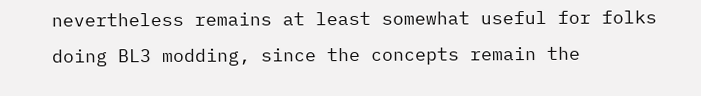nevertheless remains at least somewhat useful for folks doing BL3 modding, since the concepts remain the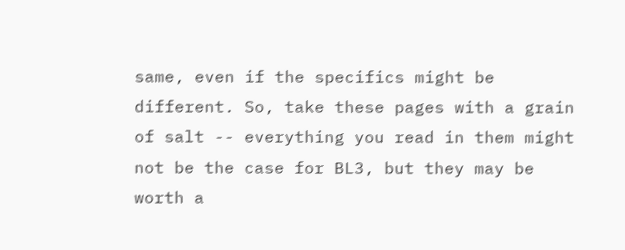same, even if the specifics might be different. So, take these pages with a grain of salt -- everything you read in them might not be the case for BL3, but they may be worth a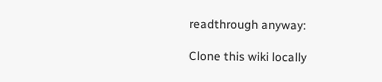readthrough anyway:

Clone this wiki locally